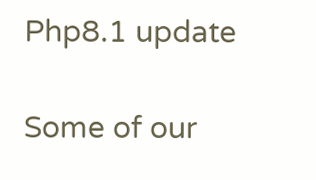Php8.1 update

Some of our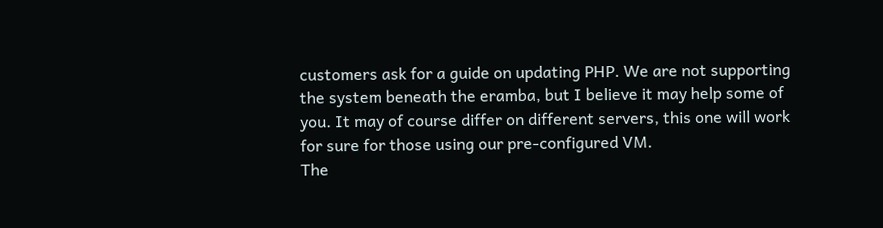customers ask for a guide on updating PHP. We are not supporting the system beneath the eramba, but I believe it may help some of you. It may of course differ on different servers, this one will work for sure for those using our pre-configured VM.
The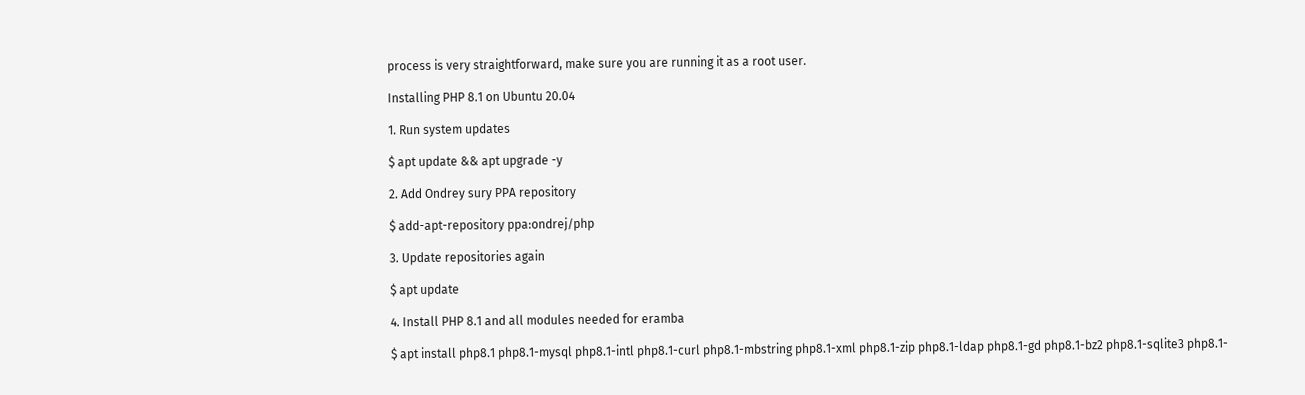process is very straightforward, make sure you are running it as a root user.

Installing PHP 8.1 on Ubuntu 20.04

1. Run system updates

$ apt update && apt upgrade -y

2. Add Ondrey sury PPA repository

$ add-apt-repository ppa:ondrej/php

3. Update repositories again

$ apt update

4. Install PHP 8.1 and all modules needed for eramba

$ apt install php8.1 php8.1-mysql php8.1-intl php8.1-curl php8.1-mbstring php8.1-xml php8.1-zip php8.1-ldap php8.1-gd php8.1-bz2 php8.1-sqlite3 php8.1-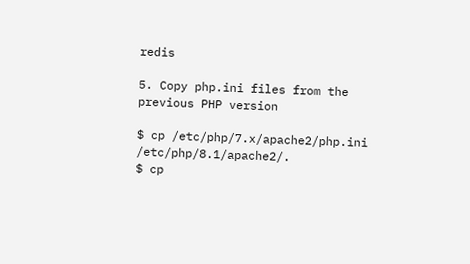redis

5. Copy php.ini files from the previous PHP version

$ cp /etc/php/7.x/apache2/php.ini /etc/php/8.1/apache2/.
$ cp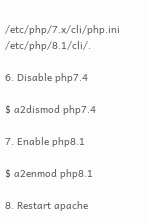/etc/php/7.x/cli/php.ini /etc/php/8.1/cli/.

6. Disable php7.4

$ a2dismod php7.4

7. Enable php8.1

$ a2enmod php8.1

8. Restart apache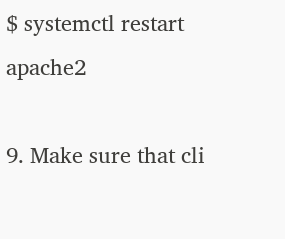$ systemctl restart apache2

9. Make sure that cli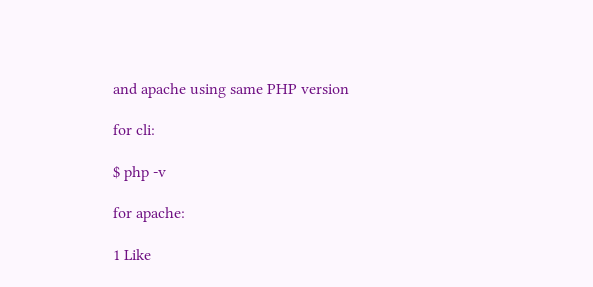and apache using same PHP version

for cli:

$ php -v

for apache:

1 Like